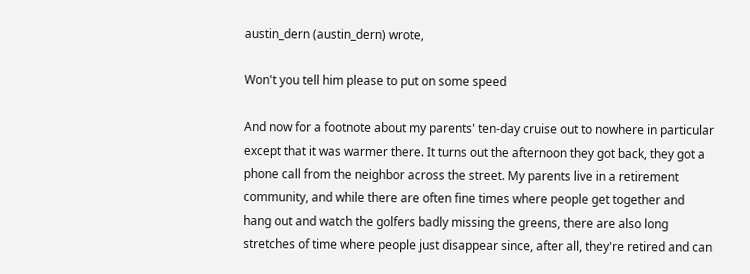austin_dern (austin_dern) wrote,

Won't you tell him please to put on some speed

And now for a footnote about my parents' ten-day cruise out to nowhere in particular except that it was warmer there. It turns out the afternoon they got back, they got a phone call from the neighbor across the street. My parents live in a retirement community, and while there are often fine times where people get together and hang out and watch the golfers badly missing the greens, there are also long stretches of time where people just disappear since, after all, they're retired and can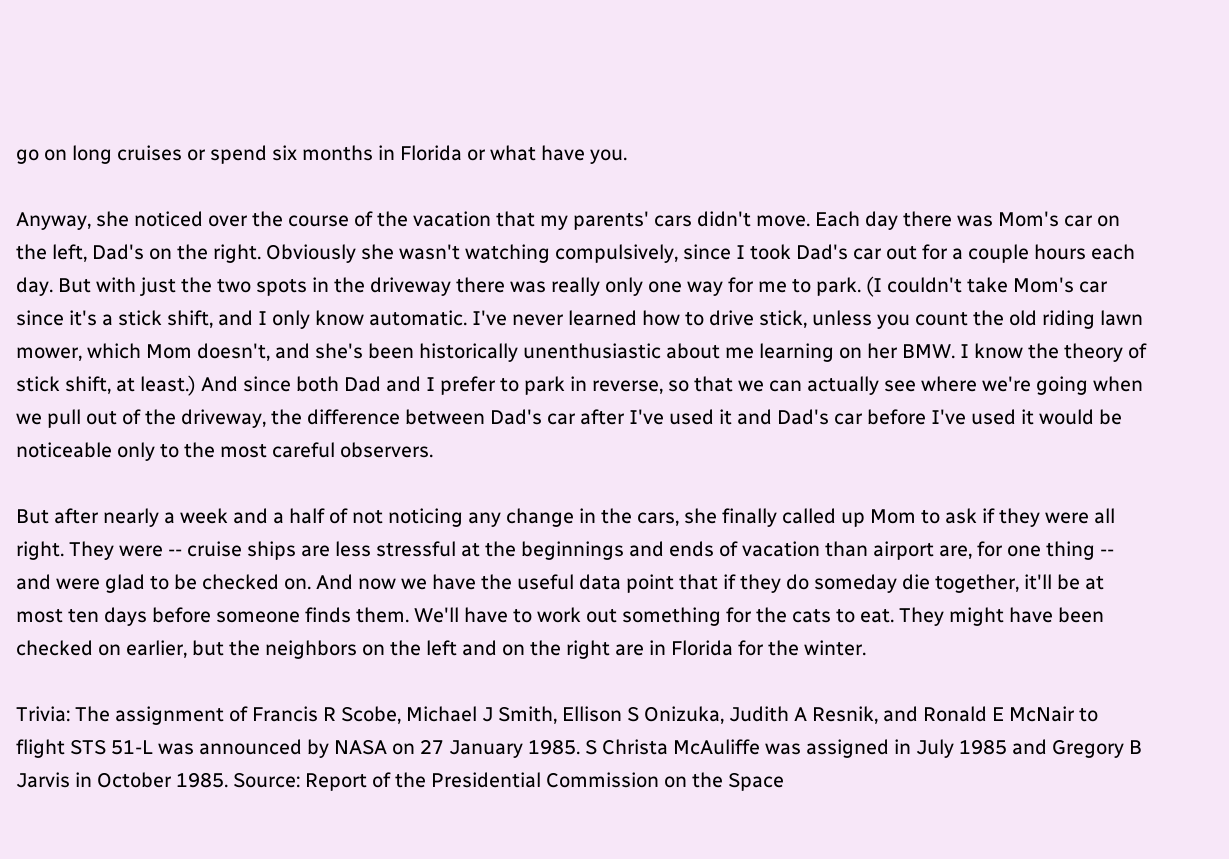go on long cruises or spend six months in Florida or what have you.

Anyway, she noticed over the course of the vacation that my parents' cars didn't move. Each day there was Mom's car on the left, Dad's on the right. Obviously she wasn't watching compulsively, since I took Dad's car out for a couple hours each day. But with just the two spots in the driveway there was really only one way for me to park. (I couldn't take Mom's car since it's a stick shift, and I only know automatic. I've never learned how to drive stick, unless you count the old riding lawn mower, which Mom doesn't, and she's been historically unenthusiastic about me learning on her BMW. I know the theory of stick shift, at least.) And since both Dad and I prefer to park in reverse, so that we can actually see where we're going when we pull out of the driveway, the difference between Dad's car after I've used it and Dad's car before I've used it would be noticeable only to the most careful observers.

But after nearly a week and a half of not noticing any change in the cars, she finally called up Mom to ask if they were all right. They were -- cruise ships are less stressful at the beginnings and ends of vacation than airport are, for one thing -- and were glad to be checked on. And now we have the useful data point that if they do someday die together, it'll be at most ten days before someone finds them. We'll have to work out something for the cats to eat. They might have been checked on earlier, but the neighbors on the left and on the right are in Florida for the winter.

Trivia: The assignment of Francis R Scobe, Michael J Smith, Ellison S Onizuka, Judith A Resnik, and Ronald E McNair to flight STS 51-L was announced by NASA on 27 January 1985. S Christa McAuliffe was assigned in July 1985 and Gregory B Jarvis in October 1985. Source: Report of the Presidential Commission on the Space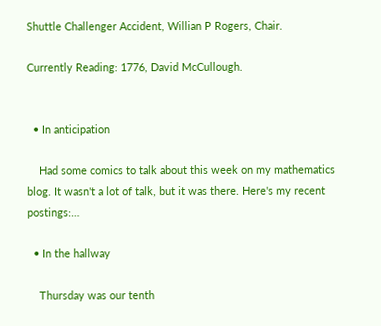Shuttle Challenger Accident, Willian P Rogers, Chair.

Currently Reading: 1776, David McCullough.


  • In anticipation

    Had some comics to talk about this week on my mathematics blog. It wasn't a lot of talk, but it was there. Here's my recent postings:…

  • In the hallway

    Thursday was our tenth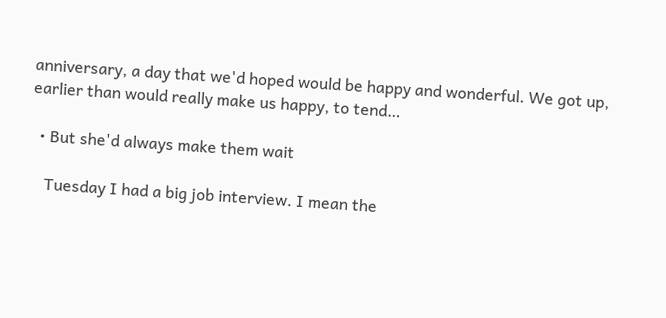anniversary, a day that we'd hoped would be happy and wonderful. We got up, earlier than would really make us happy, to tend…

  • But she'd always make them wait

    Tuesday I had a big job interview. I mean the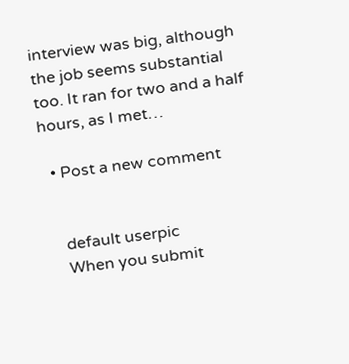interview was big, although the job seems substantial too. It ran for two and a half hours, as I met…

  • Post a new comment


    default userpic
    When you submit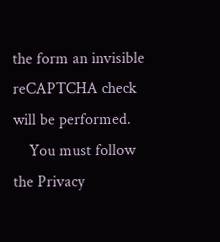the form an invisible reCAPTCHA check will be performed.
    You must follow the Privacy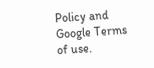Policy and Google Terms of use.